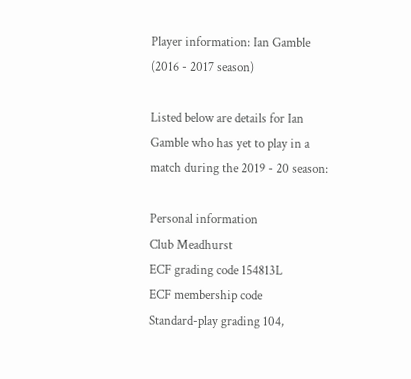Player information: Ian Gamble (2016 - 2017 season)

Listed below are details for Ian Gamble who has yet to play in a match during the 2019 - 20 season:

Personal information
Club Meadhurst
ECF grading code 154813L
ECF membership code
Standard-play grading 104,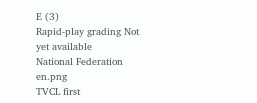E (3)
Rapid-play grading Not yet available
National Federation en.png
TVCL first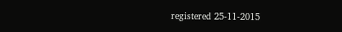registered 25-11-2015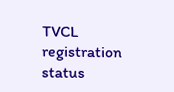TVCL registration status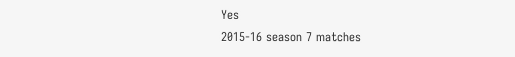Yes
2015-16 season 7 matches